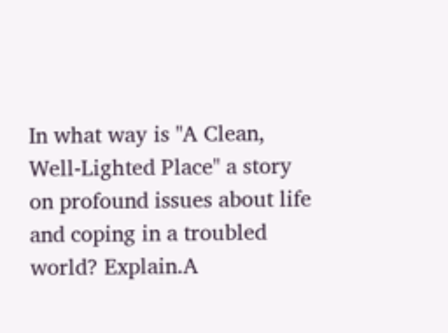In what way is "A Clean, Well-Lighted Place" a story on profound issues about life and coping in a troubled world? Explain.A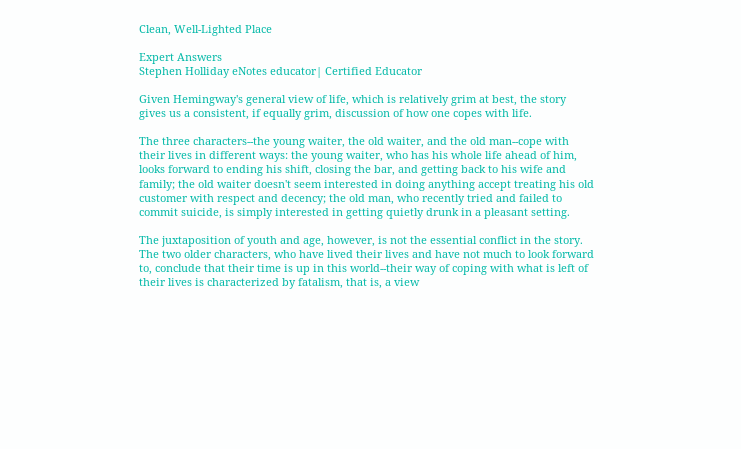Clean, Well-Lighted Place

Expert Answers
Stephen Holliday eNotes educator| Certified Educator

Given Hemingway's general view of life, which is relatively grim at best, the story gives us a consistent, if equally grim, discussion of how one copes with life.

The three characters--the young waiter, the old waiter, and the old man--cope with their lives in different ways: the young waiter, who has his whole life ahead of him, looks forward to ending his shift, closing the bar, and getting back to his wife and family; the old waiter doesn't seem interested in doing anything accept treating his old customer with respect and decency; the old man, who recently tried and failed to commit suicide, is simply interested in getting quietly drunk in a pleasant setting.

The juxtaposition of youth and age, however, is not the essential conflict in the story.  The two older characters, who have lived their lives and have not much to look forward to, conclude that their time is up in this world--their way of coping with what is left of their lives is characterized by fatalism, that is, a view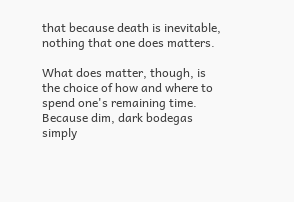that because death is inevitable, nothing that one does matters.

What does matter, though, is the choice of how and where to spend one's remaining time.  Because dim, dark bodegas simply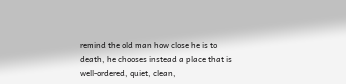remind the old man how close he is to death, he chooses instead a place that is well-ordered, quiet, clean,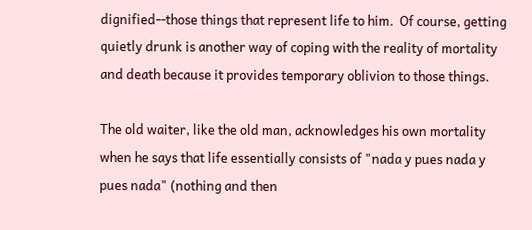dignified--those things that represent life to him.  Of course, getting quietly drunk is another way of coping with the reality of mortality and death because it provides temporary oblivion to those things.

The old waiter, like the old man, acknowledges his own mortality when he says that life essentially consists of "nada y pues nada y pues nada" (nothing and then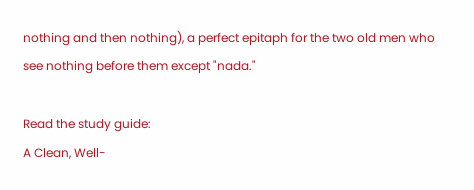nothing and then nothing), a perfect epitaph for the two old men who see nothing before them except "nada."

Read the study guide:
A Clean, Well-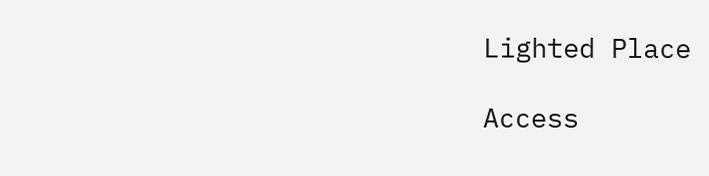Lighted Place

Access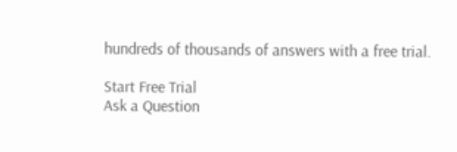hundreds of thousands of answers with a free trial.

Start Free Trial
Ask a Question